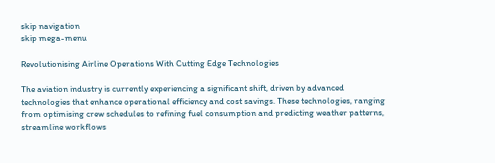skip navigation
skip mega-menu

Revolutionising Airline Operations With Cutting Edge Technologies

The aviation industry is currently experiencing a significant shift, driven by advanced technologies that enhance operational efficiency and cost savings. These technologies, ranging from optimising crew schedules to refining fuel consumption and predicting weather patterns, streamline workflows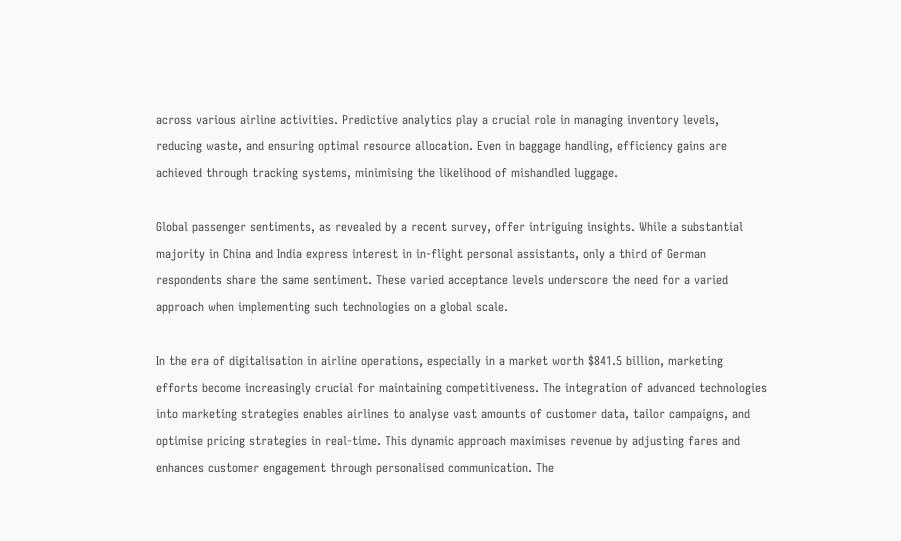across various airline activities. Predictive analytics play a crucial role in managing inventory levels, reducing waste, and ensuring optimal resource allocation. Even in baggage handling, efficiency gains are achieved through tracking systems, minimising the likelihood of mishandled luggage.

Global passenger sentiments, as revealed by a recent survey, offer intriguing insights. While a substantial majority in China and India express interest in in-flight personal assistants, only a third of German respondents share the same sentiment. These varied acceptance levels underscore the need for a varied approach when implementing such technologies on a global scale.

In the era of digitalisation in airline operations, especially in a market worth $841.5 billion, marketing efforts become increasingly crucial for maintaining competitiveness. The integration of advanced technologies into marketing strategies enables airlines to analyse vast amounts of customer data, tailor campaigns, and optimise pricing strategies in real-time. This dynamic approach maximises revenue by adjusting fares and enhances customer engagement through personalised communication. The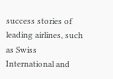success stories of leading airlines, such as Swiss International and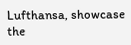Lufthansa, showcase the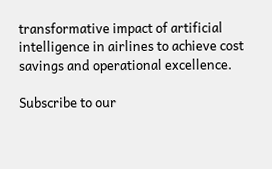transformative impact of artificial intelligence in airlines to achieve cost savings and operational excellence.

Subscribe to our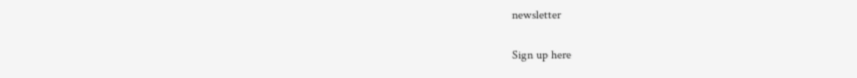newsletter

Sign up here